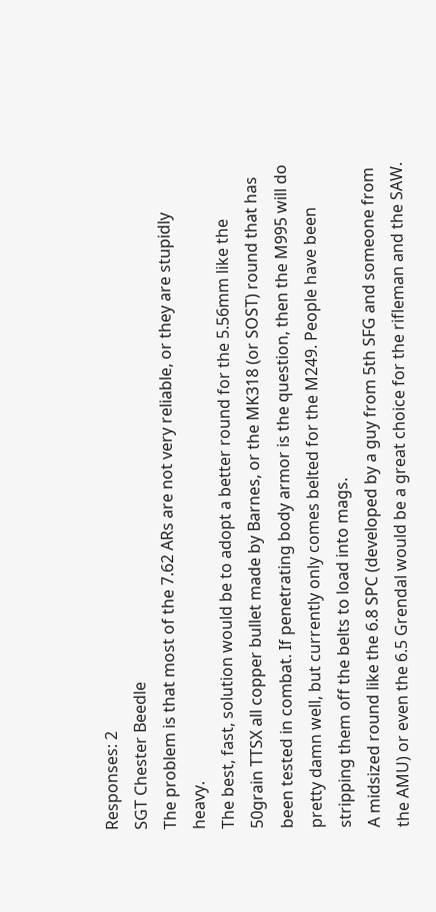Responses: 2
SGT Chester Beedle
The problem is that most of the 7.62 ARs are not very reliable, or they are stupidly heavy.
The best, fast, solution would be to adopt a better round for the 5.56mm like the 50grain TTSX all copper bullet made by Barnes, or the MK318 (or SOST) round that has been tested in combat. If penetrating body armor is the question, then the M995 will do pretty damn well, but currently only comes belted for the M249. People have been stripping them off the belts to load into mags.
A midsized round like the 6.8 SPC (developed by a guy from 5th SFG and someone from the AMU) or even the 6.5 Grendal would be a great choice for the rifleman and the SAW.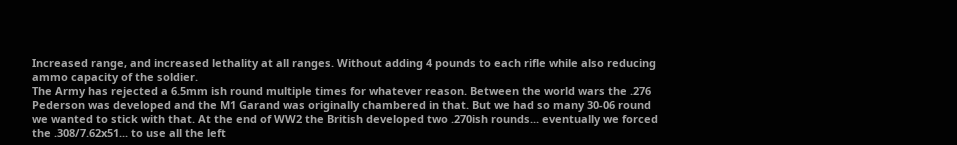Increased range, and increased lethality at all ranges. Without adding 4 pounds to each rifle while also reducing ammo capacity of the soldier.
The Army has rejected a 6.5mm ish round multiple times for whatever reason. Between the world wars the .276 Pederson was developed and the M1 Garand was originally chambered in that. But we had so many 30-06 round we wanted to stick with that. At the end of WW2 the British developed two .270ish rounds... eventually we forced the .308/7.62x51... to use all the left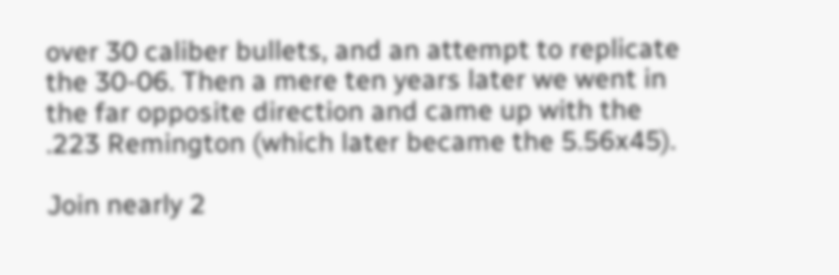over 30 caliber bullets, and an attempt to replicate the 30-06. Then a mere ten years later we went in the far opposite direction and came up with the .223 Remington (which later became the 5.56x45).

Join nearly 2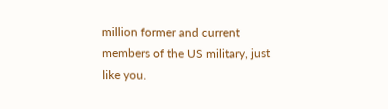million former and current members of the US military, just like you.